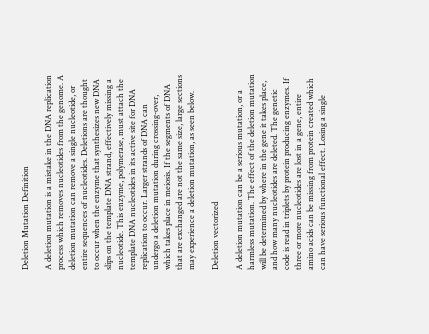Deletion Mutation Definition

A deletion mutation is a mistake in the DNA replication process which removes nucleotides from the genome. A deletion mutation can remove a single nucleotide, or entire sequences of nucleotides. Deletions are thought to occur when the enzyme that synthesizes new DNA slips on the template DNA strand, effectively missing a nucleotide. This enzyme, polymerase, must attach the template DNA nucleotides in its active site for DNA replication to occur. Larger strands of DNA can undergo a deletion mutation during crossing-over, which takes place in meiosis. If the segments of DNA that are exchanged are not the same size, large sections may experience a deletion mutation, as seen below.

Deletion vectorized

A deletion mutation can be a serious mutation, or a harmless mutation. The effect of the deletion mutation will be determined by where in the gene it takes place, and how many nucleotides are deleted. The genetic code is read in triplets by protein producing enzymes. If three or more nucleotides are lost in a gene, entire amino acids can be missing from protein created which can have serious functional effect. Losing a single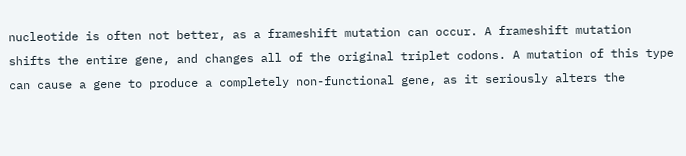nucleotide is often not better, as a frameshift mutation can occur. A frameshift mutation shifts the entire gene, and changes all of the original triplet codons. A mutation of this type can cause a gene to produce a completely non-functional gene, as it seriously alters the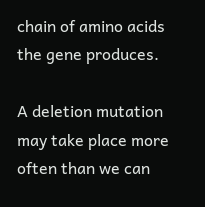chain of amino acids the gene produces.

A deletion mutation may take place more often than we can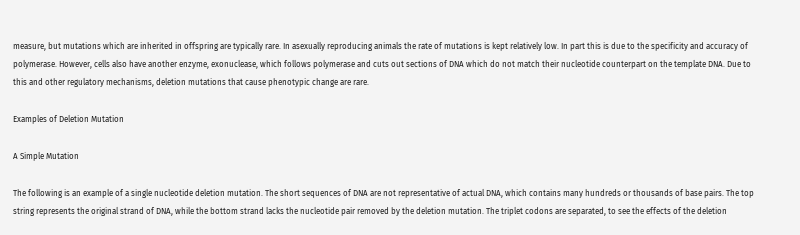measure, but mutations which are inherited in offspring are typically rare. In asexually reproducing animals the rate of mutations is kept relatively low. In part this is due to the specificity and accuracy of polymerase. However, cells also have another enzyme, exonuclease, which follows polymerase and cuts out sections of DNA which do not match their nucleotide counterpart on the template DNA. Due to this and other regulatory mechanisms, deletion mutations that cause phenotypic change are rare.

Examples of Deletion Mutation

A Simple Mutation

The following is an example of a single nucleotide deletion mutation. The short sequences of DNA are not representative of actual DNA, which contains many hundreds or thousands of base pairs. The top string represents the original strand of DNA, while the bottom strand lacks the nucleotide pair removed by the deletion mutation. The triplet codons are separated, to see the effects of the deletion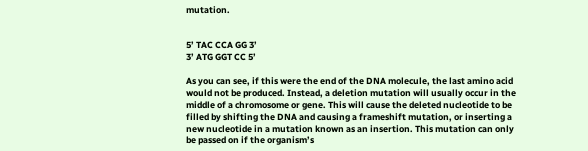mutation.


5’ TAC CCA GG 3’
3’ ATG GGT CC 5’

As you can see, if this were the end of the DNA molecule, the last amino acid would not be produced. Instead, a deletion mutation will usually occur in the middle of a chromosome or gene. This will cause the deleted nucleotide to be filled by shifting the DNA and causing a frameshift mutation, or inserting a new nucleotide in a mutation known as an insertion. This mutation can only be passed on if the organism’s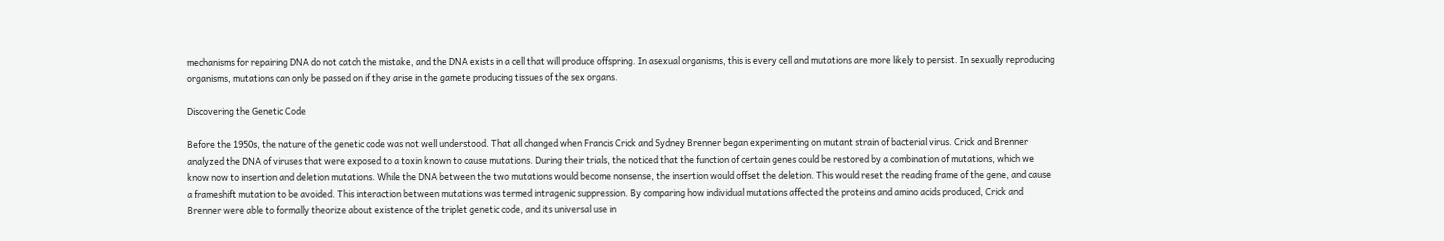mechanisms for repairing DNA do not catch the mistake, and the DNA exists in a cell that will produce offspring. In asexual organisms, this is every cell and mutations are more likely to persist. In sexually reproducing organisms, mutations can only be passed on if they arise in the gamete producing tissues of the sex organs.

Discovering the Genetic Code

Before the 1950s, the nature of the genetic code was not well understood. That all changed when Francis Crick and Sydney Brenner began experimenting on mutant strain of bacterial virus. Crick and Brenner analyzed the DNA of viruses that were exposed to a toxin known to cause mutations. During their trials, the noticed that the function of certain genes could be restored by a combination of mutations, which we know now to insertion and deletion mutations. While the DNA between the two mutations would become nonsense, the insertion would offset the deletion. This would reset the reading frame of the gene, and cause a frameshift mutation to be avoided. This interaction between mutations was termed intragenic suppression. By comparing how individual mutations affected the proteins and amino acids produced, Crick and Brenner were able to formally theorize about existence of the triplet genetic code, and its universal use in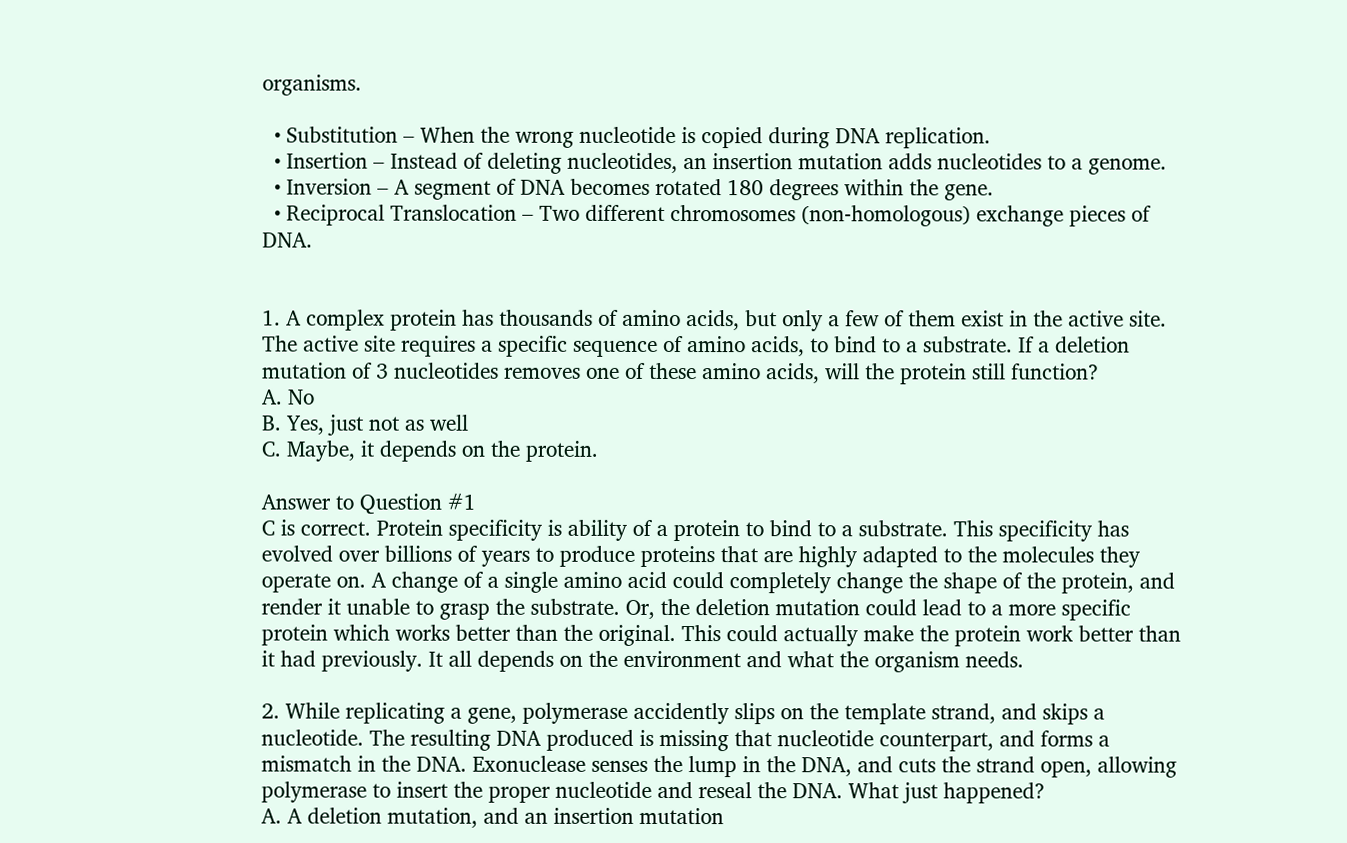organisms.

  • Substitution – When the wrong nucleotide is copied during DNA replication.
  • Insertion – Instead of deleting nucleotides, an insertion mutation adds nucleotides to a genome.
  • Inversion – A segment of DNA becomes rotated 180 degrees within the gene.
  • Reciprocal Translocation – Two different chromosomes (non-homologous) exchange pieces of DNA.


1. A complex protein has thousands of amino acids, but only a few of them exist in the active site. The active site requires a specific sequence of amino acids, to bind to a substrate. If a deletion mutation of 3 nucleotides removes one of these amino acids, will the protein still function?
A. No
B. Yes, just not as well
C. Maybe, it depends on the protein.

Answer to Question #1
C is correct. Protein specificity is ability of a protein to bind to a substrate. This specificity has evolved over billions of years to produce proteins that are highly adapted to the molecules they operate on. A change of a single amino acid could completely change the shape of the protein, and render it unable to grasp the substrate. Or, the deletion mutation could lead to a more specific protein which works better than the original. This could actually make the protein work better than it had previously. It all depends on the environment and what the organism needs.

2. While replicating a gene, polymerase accidently slips on the template strand, and skips a nucleotide. The resulting DNA produced is missing that nucleotide counterpart, and forms a mismatch in the DNA. Exonuclease senses the lump in the DNA, and cuts the strand open, allowing polymerase to insert the proper nucleotide and reseal the DNA. What just happened?
A. A deletion mutation, and an insertion mutation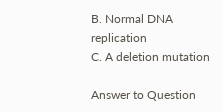B. Normal DNA replication
C. A deletion mutation

Answer to Question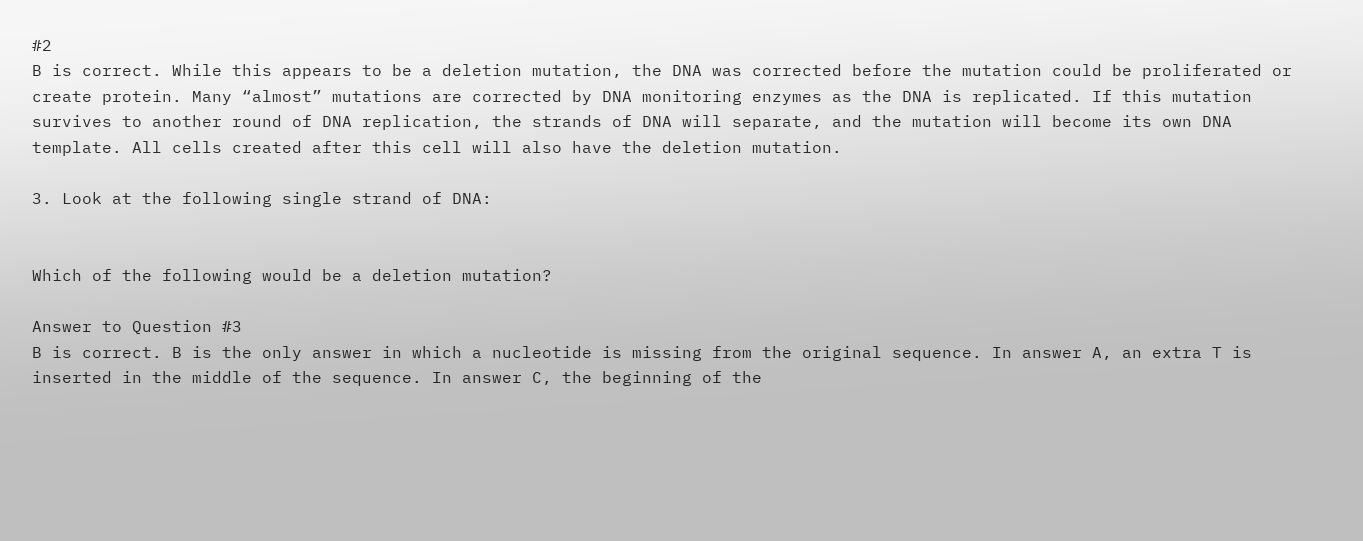#2
B is correct. While this appears to be a deletion mutation, the DNA was corrected before the mutation could be proliferated or create protein. Many “almost” mutations are corrected by DNA monitoring enzymes as the DNA is replicated. If this mutation survives to another round of DNA replication, the strands of DNA will separate, and the mutation will become its own DNA template. All cells created after this cell will also have the deletion mutation.

3. Look at the following single strand of DNA:


Which of the following would be a deletion mutation?

Answer to Question #3
B is correct. B is the only answer in which a nucleotide is missing from the original sequence. In answer A, an extra T is inserted in the middle of the sequence. In answer C, the beginning of the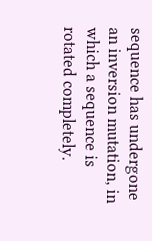sequence has undergone an inversion mutation, in which a sequence is rotated completely.